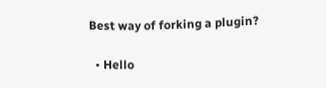Best way of forking a plugin?

  • Hello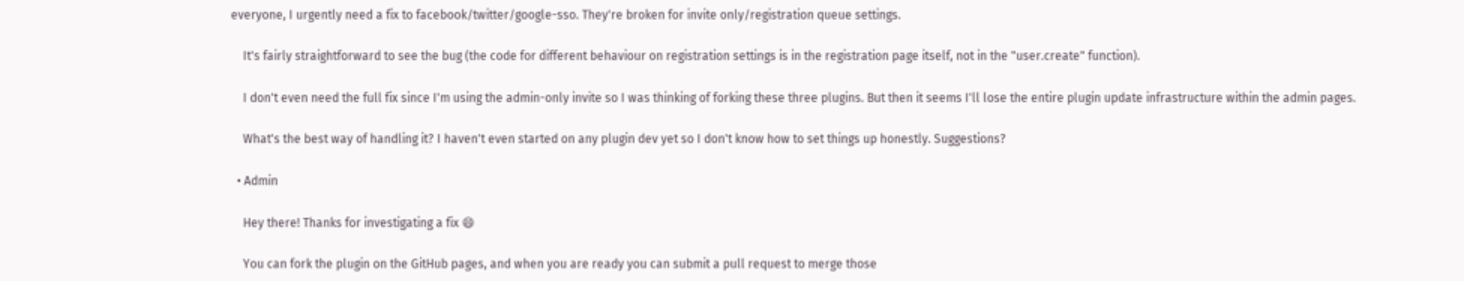everyone, I urgently need a fix to facebook/twitter/google-sso. They're broken for invite only/registration queue settings.

    It's fairly straightforward to see the bug (the code for different behaviour on registration settings is in the registration page itself, not in the "user.create" function).

    I don't even need the full fix since I'm using the admin-only invite so I was thinking of forking these three plugins. But then it seems I'll lose the entire plugin update infrastructure within the admin pages.

    What's the best way of handling it? I haven't even started on any plugin dev yet so I don't know how to set things up honestly. Suggestions?

  • Admin

    Hey there! Thanks for investigating a fix 😄

    You can fork the plugin on the GitHub pages, and when you are ready you can submit a pull request to merge those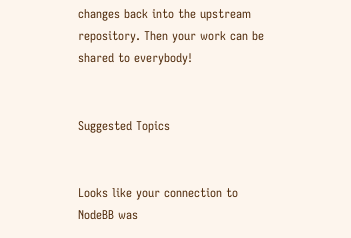changes back into the upstream repository. Then your work can be shared to everybody!


Suggested Topics


Looks like your connection to NodeBB was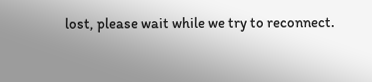lost, please wait while we try to reconnect.